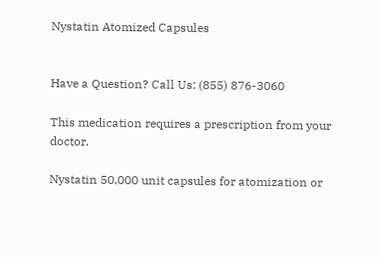Nystatin Atomized Capsules


Have a Question? Call Us: (855) 876-3060

This medication requires a prescription from your doctor.

Nystatin 50,000 unit capsules for atomization or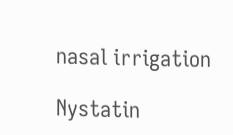nasal irrigation

Nystatin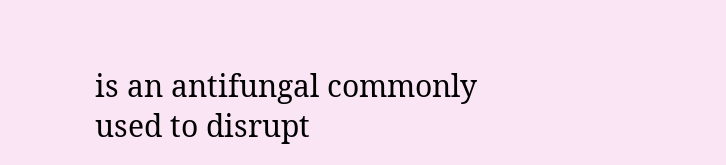is an antifungal commonly used to disrupt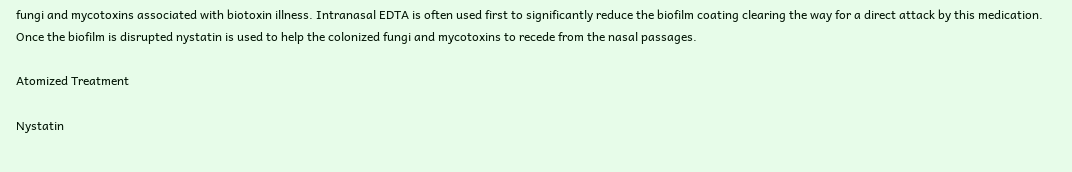fungi and mycotoxins associated with biotoxin illness. Intranasal EDTA is often used first to significantly reduce the biofilm coating clearing the way for a direct attack by this medication. Once the biofilm is disrupted nystatin is used to help the colonized fungi and mycotoxins to recede from the nasal passages.

Atomized Treatment

Nystatin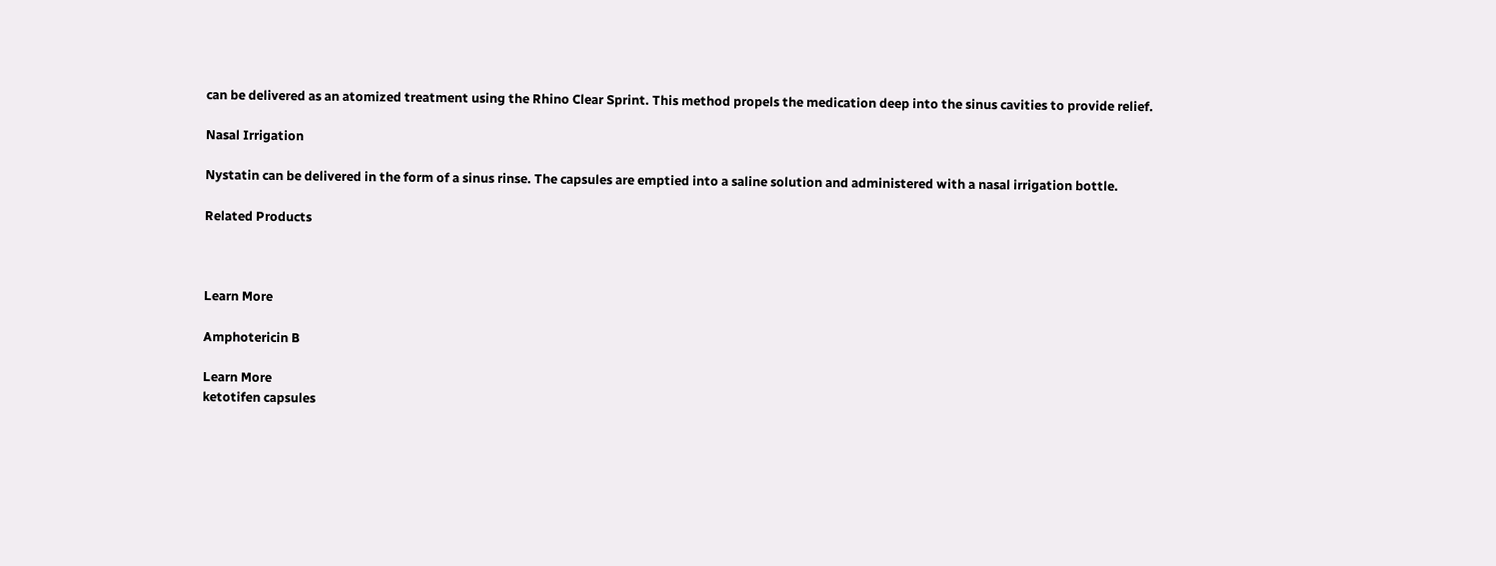can be delivered as an atomized treatment using the Rhino Clear Sprint. This method propels the medication deep into the sinus cavities to provide relief.

Nasal Irrigation

Nystatin can be delivered in the form of a sinus rinse. The capsules are emptied into a saline solution and administered with a nasal irrigation bottle.

Related Products



Learn More

Amphotericin B

Learn More
ketotifen capsules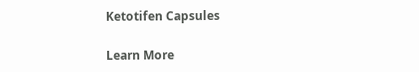Ketotifen Capsules

Learn More